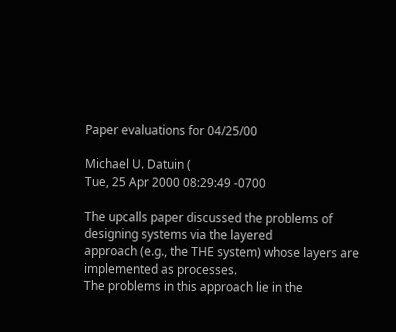Paper evaluations for 04/25/00

Michael U. Datuin (
Tue, 25 Apr 2000 08:29:49 -0700

The upcalls paper discussed the problems of designing systems via the layered
approach (e.g., the THE system) whose layers are implemented as processes.
The problems in this approach lie in the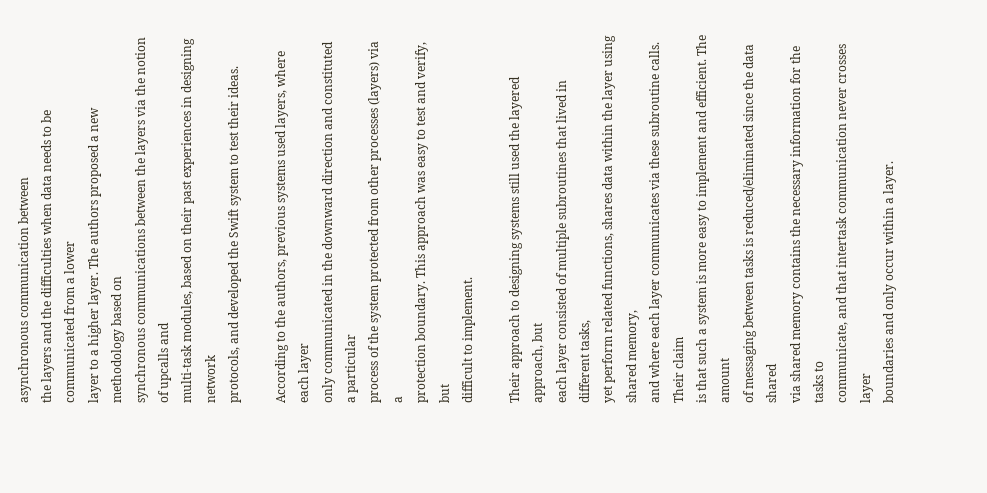asynchronous communication between
the layers and the difficulties when data needs to be communicated from a lower
layer to a higher layer. The authors proposed a new methodology based on
synchronous communications between the layers via the notion of upcalls and
multi-task modules, based on their past experiences in designing network
protocols, and developed the Swift system to test their ideas.

According to the authors, previous systems used layers, where each layer
only communicated in the downward direction and constituted a particular
process of the system protected from other processes (layers) via a
protection boundary. This approach was easy to test and verify, but
difficult to implement.

Their approach to designing systems still used the layered approach, but
each layer consisted of multiple subroutines that lived in different tasks,
yet perform related functions, shares data within the layer using shared memory,
and where each layer communicates via these subroutine calls. Their claim
is that such a system is more easy to implement and efficient. The amount
of messaging between tasks is reduced/eliminated since the data shared
via shared memory contains the necessary information for the tasks to
communicate, and that intertask communication never crosses layer
boundaries and only occur within a layer.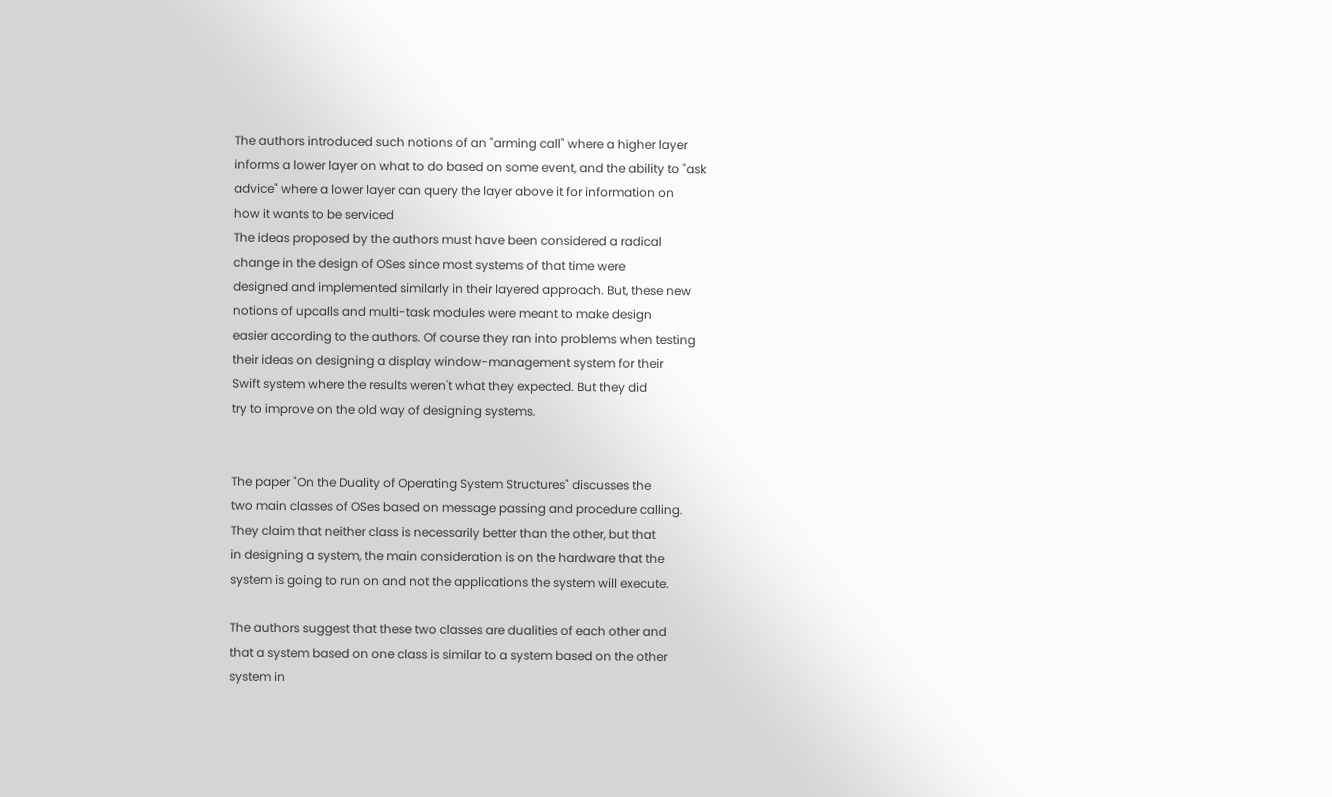The authors introduced such notions of an "arming call" where a higher layer
informs a lower layer on what to do based on some event, and the ability to "ask
advice" where a lower layer can query the layer above it for information on
how it wants to be serviced
The ideas proposed by the authors must have been considered a radical
change in the design of OSes since most systems of that time were
designed and implemented similarly in their layered approach. But, these new
notions of upcalls and multi-task modules were meant to make design
easier according to the authors. Of course they ran into problems when testing
their ideas on designing a display window-management system for their
Swift system where the results weren't what they expected. But they did
try to improve on the old way of designing systems.


The paper "On the Duality of Operating System Structures" discusses the
two main classes of OSes based on message passing and procedure calling.
They claim that neither class is necessarily better than the other, but that
in designing a system, the main consideration is on the hardware that the
system is going to run on and not the applications the system will execute.

The authors suggest that these two classes are dualities of each other and
that a system based on one class is similar to a system based on the other
system in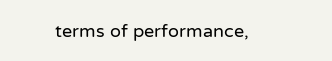terms of performance,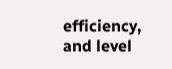efficiency, and level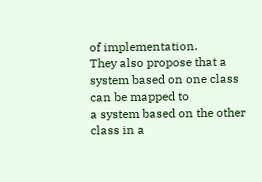of implementation.
They also propose that a system based on one class can be mapped to
a system based on the other class in a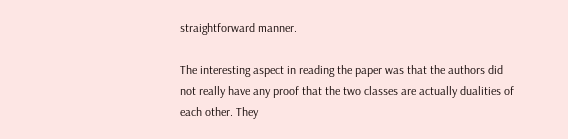straightforward manner.

The interesting aspect in reading the paper was that the authors did
not really have any proof that the two classes are actually dualities of
each other. They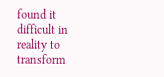found it difficult in reality to transform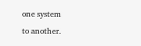one system
to another.